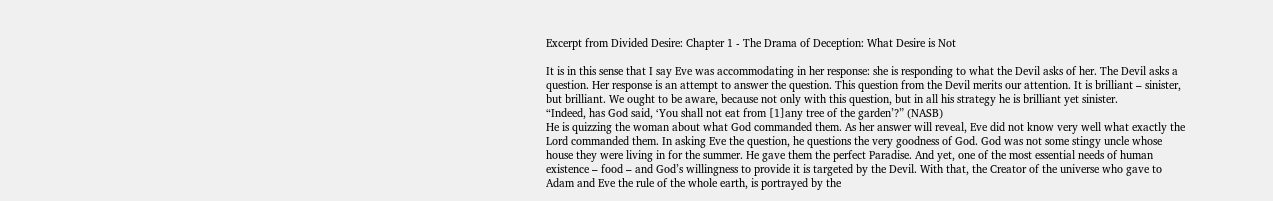Excerpt from Divided Desire: Chapter 1 - The Drama of Deception: What Desire is Not

It is in this sense that I say Eve was accommodating in her response: she is responding to what the Devil asks of her. The Devil asks a question. Her response is an attempt to answer the question. This question from the Devil merits our attention. It is brilliant – sinister, but brilliant. We ought to be aware, because not only with this question, but in all his strategy he is brilliant yet sinister.
“Indeed, has God said, ‘You shall not eat from [1]any tree of the garden’?” (NASB)
He is quizzing the woman about what God commanded them. As her answer will reveal, Eve did not know very well what exactly the Lord commanded them. In asking Eve the question, he questions the very goodness of God. God was not some stingy uncle whose house they were living in for the summer. He gave them the perfect Paradise. And yet, one of the most essential needs of human existence – food – and God’s willingness to provide it is targeted by the Devil. With that, the Creator of the universe who gave to Adam and Eve the rule of the whole earth, is portrayed by the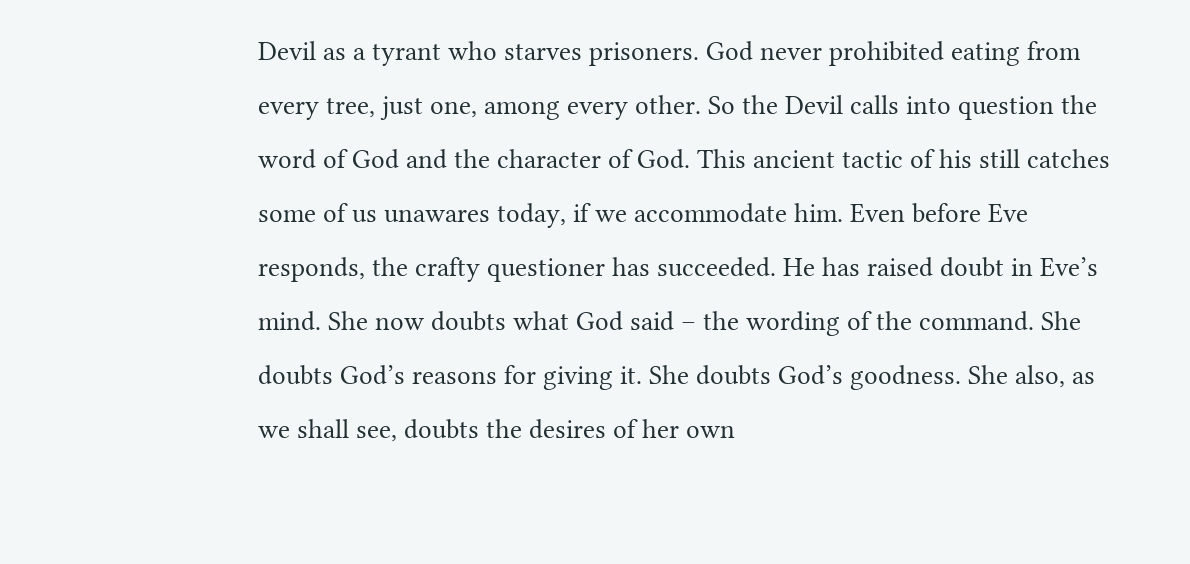Devil as a tyrant who starves prisoners. God never prohibited eating from every tree, just one, among every other. So the Devil calls into question the word of God and the character of God. This ancient tactic of his still catches some of us unawares today, if we accommodate him. Even before Eve responds, the crafty questioner has succeeded. He has raised doubt in Eve’s mind. She now doubts what God said – the wording of the command. She doubts God’s reasons for giving it. She doubts God’s goodness. She also, as we shall see, doubts the desires of her own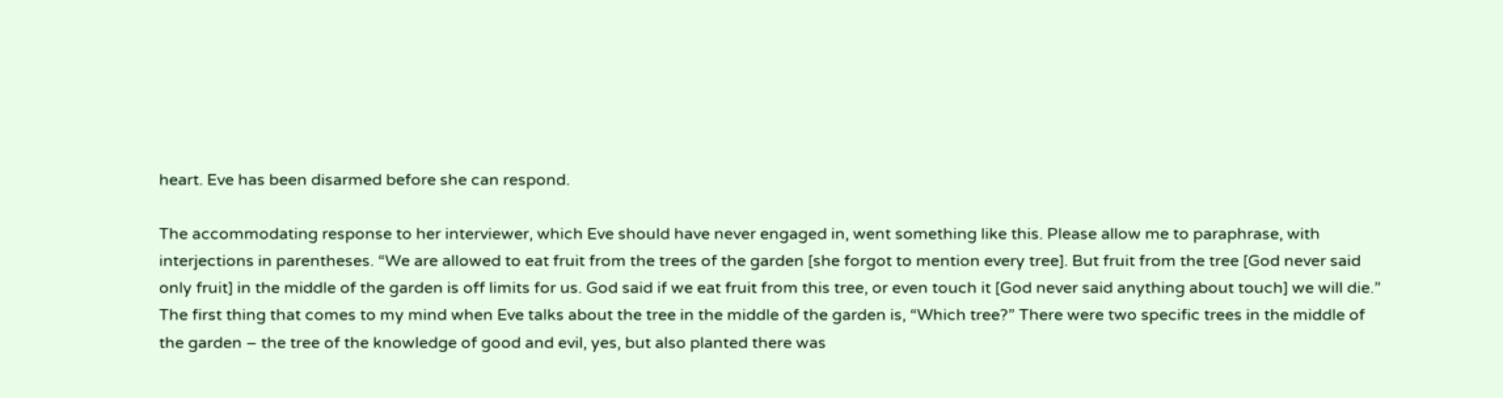heart. Eve has been disarmed before she can respond.

The accommodating response to her interviewer, which Eve should have never engaged in, went something like this. Please allow me to paraphrase, with interjections in parentheses. “We are allowed to eat fruit from the trees of the garden [she forgot to mention every tree]. But fruit from the tree [God never said only fruit] in the middle of the garden is off limits for us. God said if we eat fruit from this tree, or even touch it [God never said anything about touch] we will die.” The first thing that comes to my mind when Eve talks about the tree in the middle of the garden is, “Which tree?” There were two specific trees in the middle of the garden – the tree of the knowledge of good and evil, yes, but also planted there was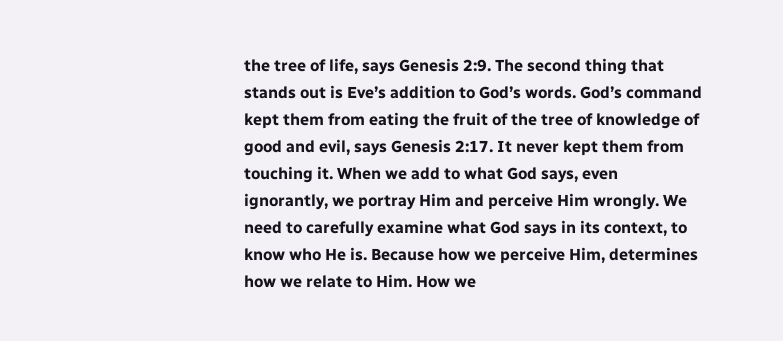the tree of life, says Genesis 2:9. The second thing that stands out is Eve’s addition to God’s words. God’s command kept them from eating the fruit of the tree of knowledge of good and evil, says Genesis 2:17. It never kept them from touching it. When we add to what God says, even ignorantly, we portray Him and perceive Him wrongly. We need to carefully examine what God says in its context, to know who He is. Because how we perceive Him, determines how we relate to Him. How we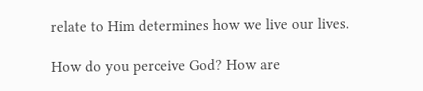relate to Him determines how we live our lives.

How do you perceive God? How are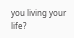you living your life?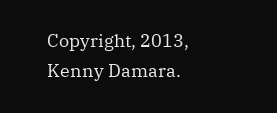Copyright, 2013, Kenny Damara.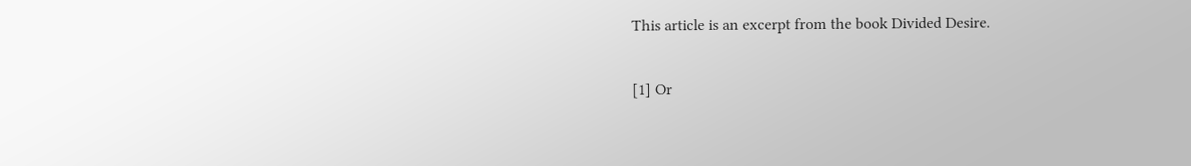This article is an excerpt from the book Divided Desire.

[1] Or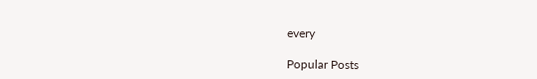every

Popular Posts